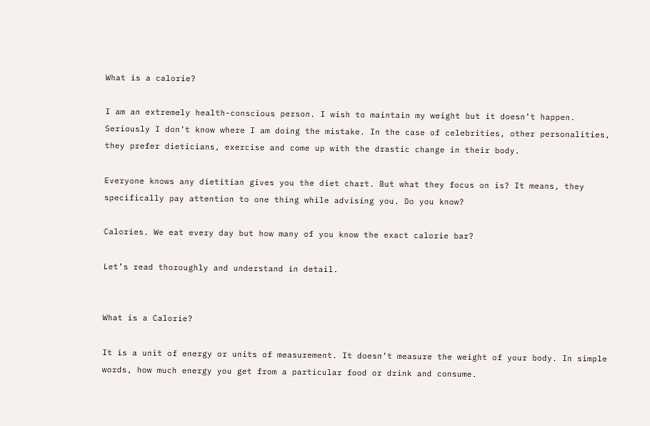What is a calorie?

I am an extremely health-conscious person. I wish to maintain my weight but it doesn’t happen. Seriously I don’t know where I am doing the mistake. In the case of celebrities, other personalities, they prefer dieticians, exercise and come up with the drastic change in their body.

Everyone knows any dietitian gives you the diet chart. But what they focus on is? It means, they specifically pay attention to one thing while advising you. Do you know?

Calories. We eat every day but how many of you know the exact calorie bar?

Let’s read thoroughly and understand in detail.


What is a Calorie?

It is a unit of energy or units of measurement. It doesn’t measure the weight of your body. In simple words, how much energy you get from a particular food or drink and consume.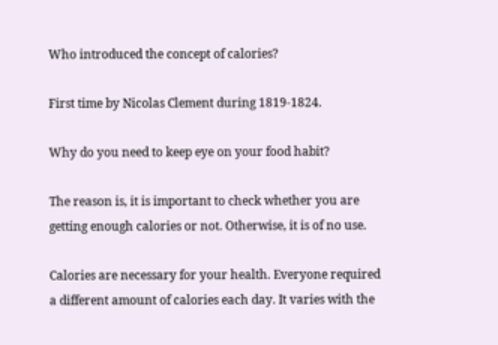Who introduced the concept of calories?

First time by Nicolas Clement during 1819-1824.

Why do you need to keep eye on your food habit?

The reason is, it is important to check whether you are getting enough calories or not. Otherwise, it is of no use.

Calories are necessary for your health. Everyone required a different amount of calories each day. It varies with the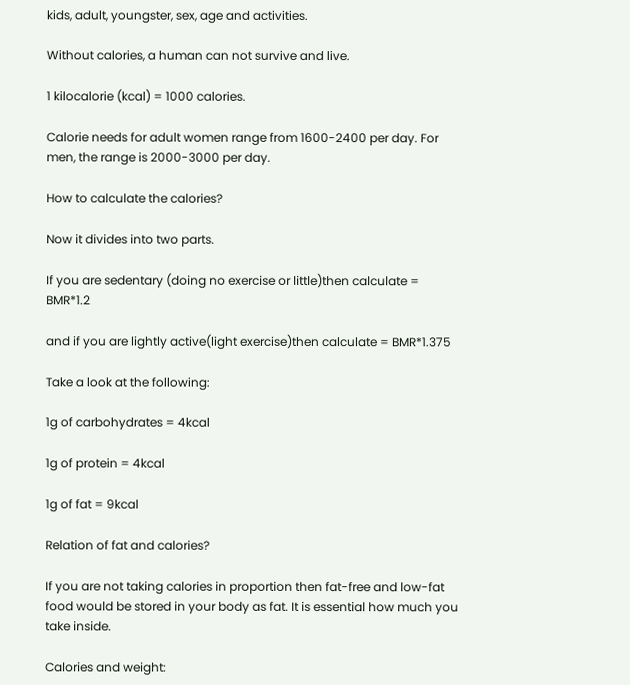kids, adult, youngster, sex, age and activities.

Without calories, a human can not survive and live.

1 kilocalorie (kcal) = 1000 calories.

Calorie needs for adult women range from 1600-2400 per day. For men, the range is 2000-3000 per day.

How to calculate the calories?

Now it divides into two parts.

If you are sedentary (doing no exercise or little)then calculate = BMR*1.2

and if you are lightly active(light exercise)then calculate = BMR*1.375

Take a look at the following:

1g of carbohydrates = 4kcal

1g of protein = 4kcal

1g of fat = 9kcal

Relation of fat and calories?

If you are not taking calories in proportion then fat-free and low-fat food would be stored in your body as fat. It is essential how much you take inside.

Calories and weight: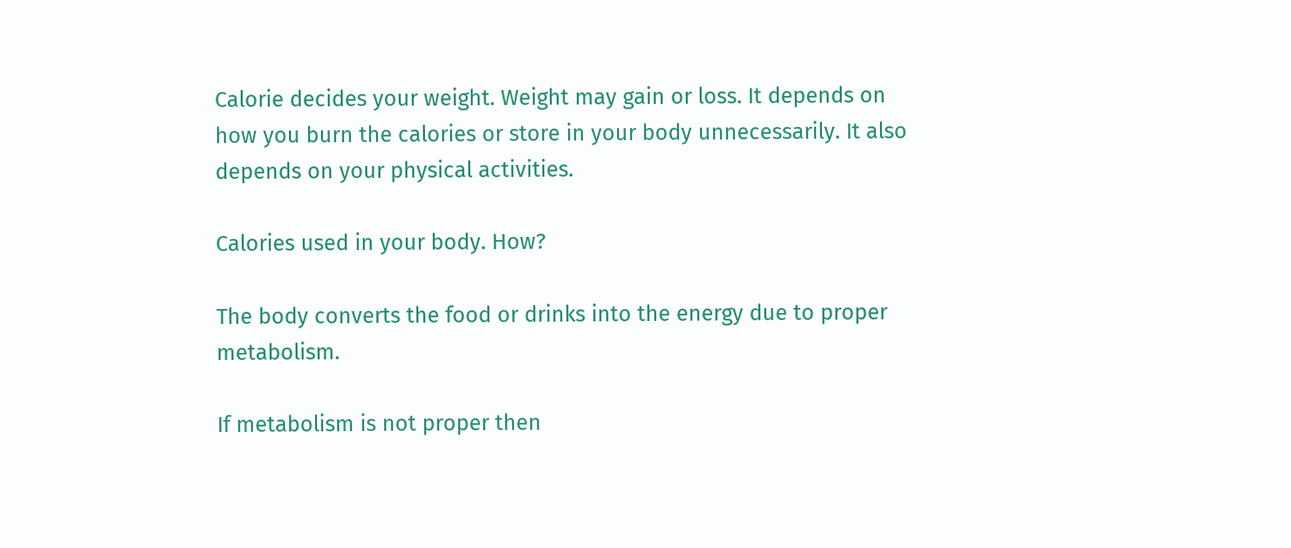Calorie decides your weight. Weight may gain or loss. It depends on how you burn the calories or store in your body unnecessarily. It also depends on your physical activities.

Calories used in your body. How?

The body converts the food or drinks into the energy due to proper metabolism.

If metabolism is not proper then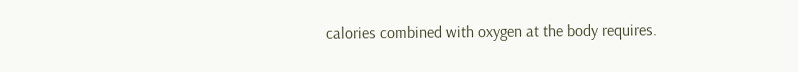calories combined with oxygen at the body requires.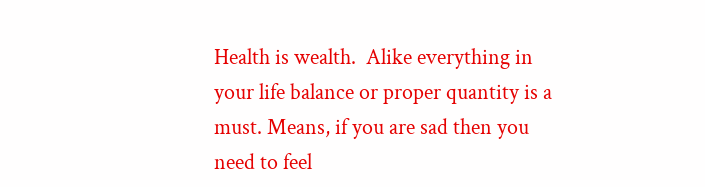Health is wealth.  Alike everything in your life balance or proper quantity is a must. Means, if you are sad then you need to feel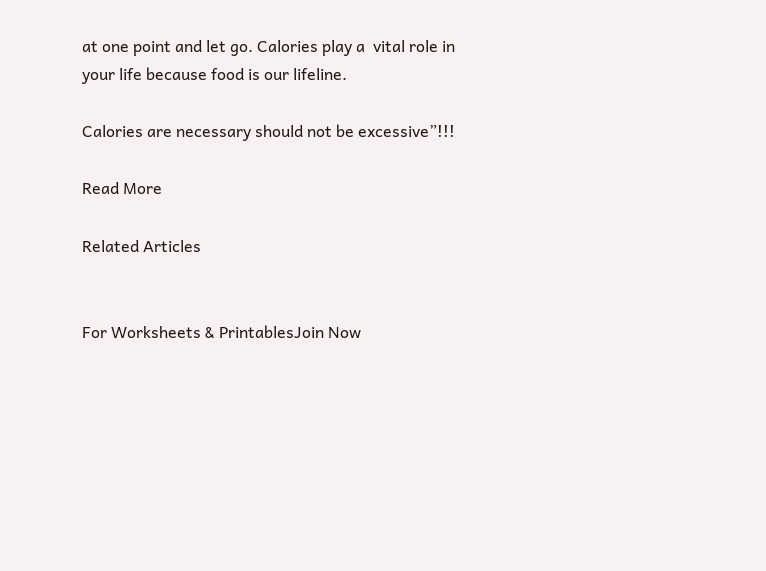at one point and let go. Calories play a  vital role in your life because food is our lifeline.

Calories are necessary should not be excessive”!!!

Read More

Related Articles


For Worksheets & PrintablesJoin Now